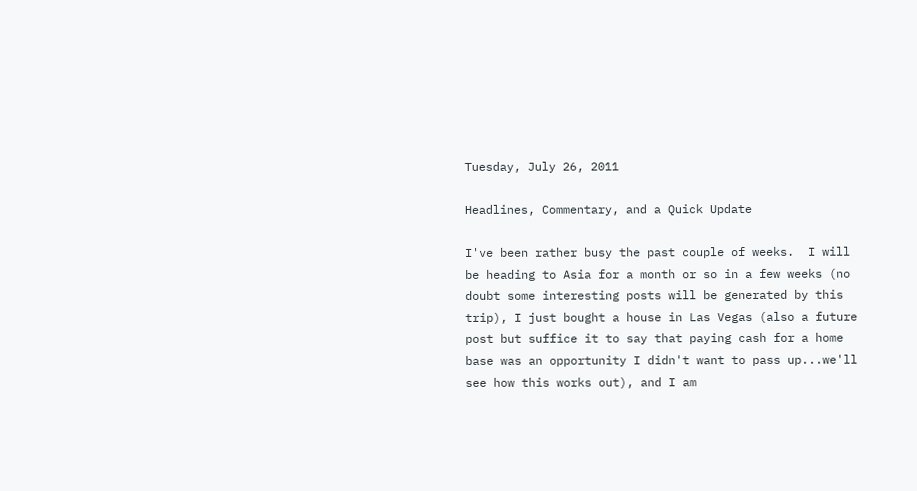Tuesday, July 26, 2011

Headlines, Commentary, and a Quick Update

I've been rather busy the past couple of weeks.  I will be heading to Asia for a month or so in a few weeks (no doubt some interesting posts will be generated by this trip), I just bought a house in Las Vegas (also a future post but suffice it to say that paying cash for a home base was an opportunity I didn't want to pass up...we'll see how this works out), and I am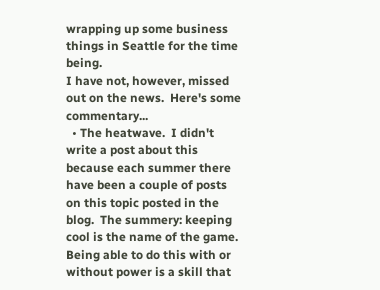wrapping up some business things in Seattle for the time being.
I have not, however, missed out on the news.  Here's some commentary...
  • The heatwave.  I didn't write a post about this because each summer there have been a couple of posts on this topic posted in the blog.  The summery: keeping cool is the name of the game.  Being able to do this with or without power is a skill that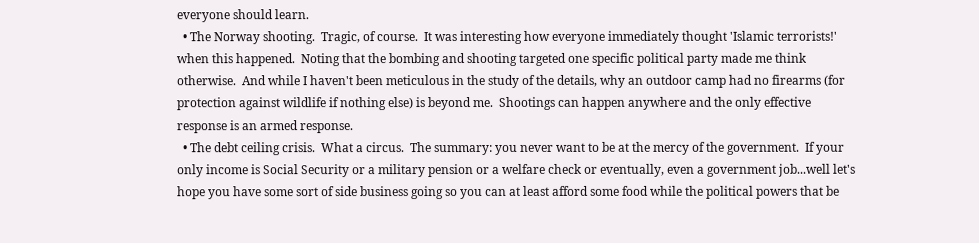everyone should learn.
  • The Norway shooting.  Tragic, of course.  It was interesting how everyone immediately thought 'Islamic terrorists!' when this happened.  Noting that the bombing and shooting targeted one specific political party made me think otherwise.  And while I haven't been meticulous in the study of the details, why an outdoor camp had no firearms (for protection against wildlife if nothing else) is beyond me.  Shootings can happen anywhere and the only effective response is an armed response.
  • The debt ceiling crisis.  What a circus.  The summary: you never want to be at the mercy of the government.  If your only income is Social Security or a military pension or a welfare check or eventually, even a government job...well let's hope you have some sort of side business going so you can at least afford some food while the political powers that be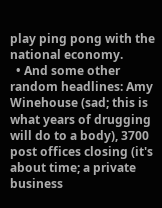play ping pong with the national economy.
  • And some other random headlines: Amy Winehouse (sad; this is what years of drugging will do to a body), 3700 post offices closing (it's about time; a private business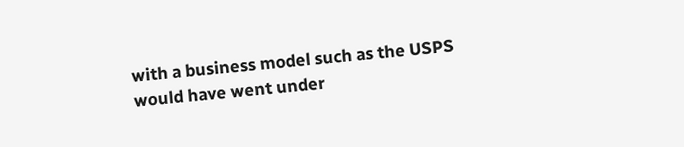with a business model such as the USPS would have went under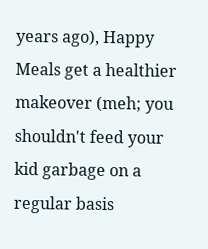years ago), Happy Meals get a healthier makeover (meh; you shouldn't feed your kid garbage on a regular basis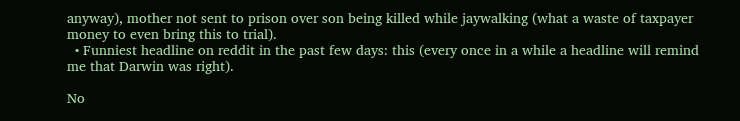anyway), mother not sent to prison over son being killed while jaywalking (what a waste of taxpayer money to even bring this to trial).
  • Funniest headline on reddit in the past few days: this (every once in a while a headline will remind me that Darwin was right).

No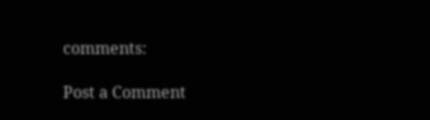comments:

Post a Comment